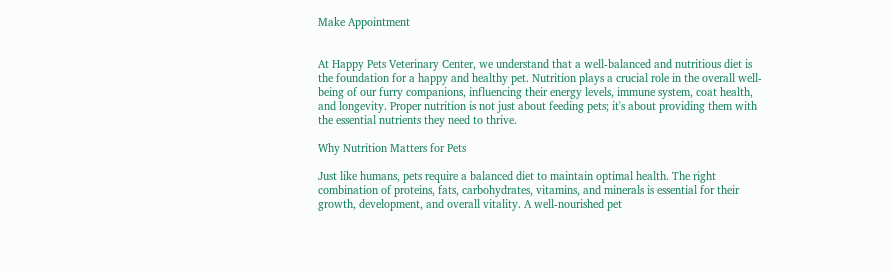Make Appointment


At Happy Pets Veterinary Center, we understand that a well-balanced and nutritious diet is the foundation for a happy and healthy pet. Nutrition plays a crucial role in the overall well-being of our furry companions, influencing their energy levels, immune system, coat health, and longevity. Proper nutrition is not just about feeding pets; it's about providing them with the essential nutrients they need to thrive.

Why Nutrition Matters for Pets

Just like humans, pets require a balanced diet to maintain optimal health. The right combination of proteins, fats, carbohydrates, vitamins, and minerals is essential for their growth, development, and overall vitality. A well-nourished pet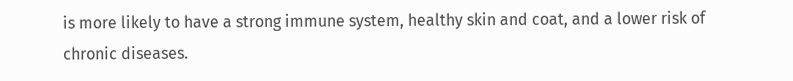is more likely to have a strong immune system, healthy skin and coat, and a lower risk of chronic diseases.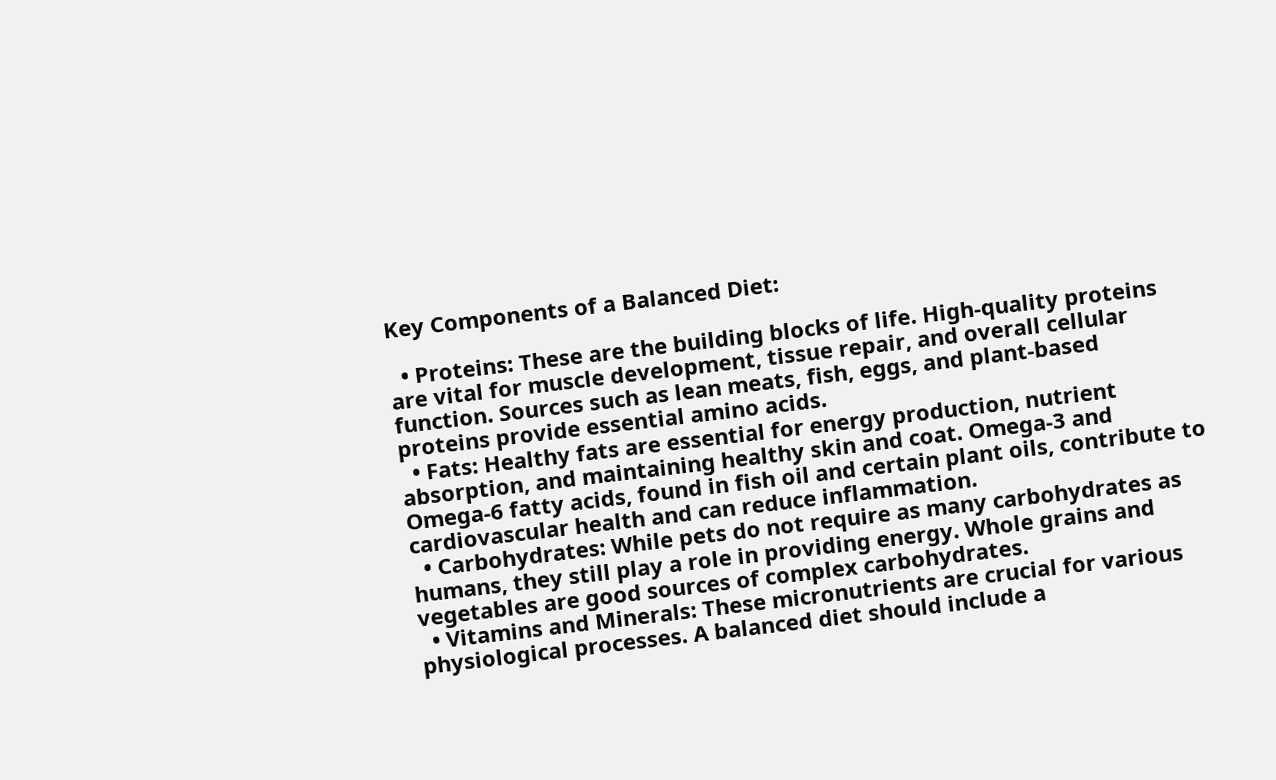Key Components of a Balanced Diet:

  • Proteins: These are the building blocks of life. High-quality proteins are vital for muscle development, tissue repair, and overall cellular function. Sources such as lean meats, fish, eggs, and plant-based proteins provide essential amino acids.
  • Fats: Healthy fats are essential for energy production, nutrient absorption, and maintaining healthy skin and coat. Omega-3 and Omega-6 fatty acids, found in fish oil and certain plant oils, contribute to cardiovascular health and can reduce inflammation.
  • Carbohydrates: While pets do not require as many carbohydrates as humans, they still play a role in providing energy. Whole grains and vegetables are good sources of complex carbohydrates.
  • Vitamins and Minerals: These micronutrients are crucial for various physiological processes. A balanced diet should include a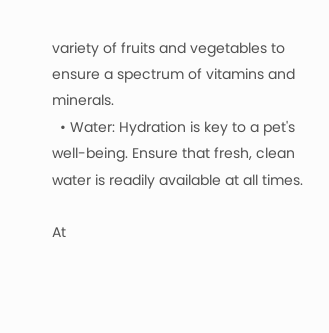variety of fruits and vegetables to ensure a spectrum of vitamins and minerals.
  • Water: Hydration is key to a pet's well-being. Ensure that fresh, clean water is readily available at all times.

At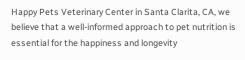Happy Pets Veterinary Center in Santa Clarita, CA, we believe that a well-informed approach to pet nutrition is essential for the happiness and longevity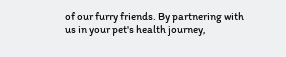of our furry friends. By partnering with us in your pet's health journey,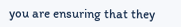you are ensuring that they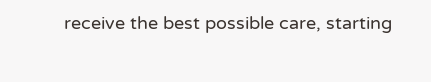receive the best possible care, starting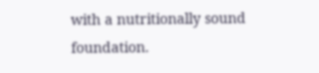with a nutritionally sound foundation.